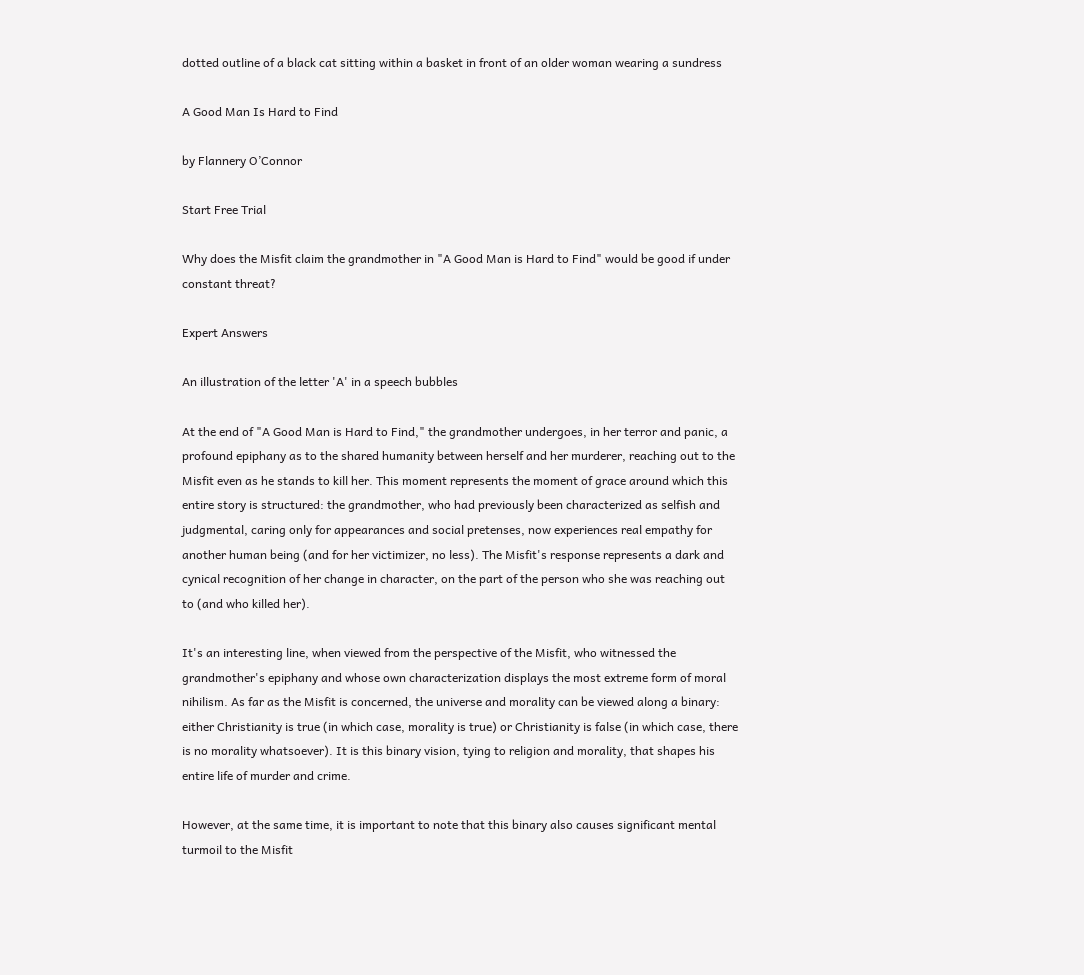dotted outline of a black cat sitting within a basket in front of an older woman wearing a sundress

A Good Man Is Hard to Find

by Flannery O’Connor

Start Free Trial

Why does the Misfit claim the grandmother in "A Good Man is Hard to Find" would be good if under constant threat?

Expert Answers

An illustration of the letter 'A' in a speech bubbles

At the end of "A Good Man is Hard to Find," the grandmother undergoes, in her terror and panic, a profound epiphany as to the shared humanity between herself and her murderer, reaching out to the Misfit even as he stands to kill her. This moment represents the moment of grace around which this entire story is structured: the grandmother, who had previously been characterized as selfish and judgmental, caring only for appearances and social pretenses, now experiences real empathy for another human being (and for her victimizer, no less). The Misfit's response represents a dark and cynical recognition of her change in character, on the part of the person who she was reaching out to (and who killed her).

It's an interesting line, when viewed from the perspective of the Misfit, who witnessed the grandmother's epiphany and whose own characterization displays the most extreme form of moral nihilism. As far as the Misfit is concerned, the universe and morality can be viewed along a binary: either Christianity is true (in which case, morality is true) or Christianity is false (in which case, there is no morality whatsoever). It is this binary vision, tying to religion and morality, that shapes his entire life of murder and crime.

However, at the same time, it is important to note that this binary also causes significant mental turmoil to the Misfit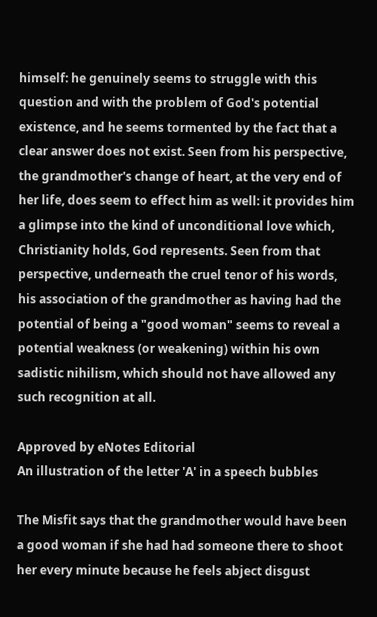himself: he genuinely seems to struggle with this question and with the problem of God's potential existence, and he seems tormented by the fact that a clear answer does not exist. Seen from his perspective, the grandmother's change of heart, at the very end of her life, does seem to effect him as well: it provides him a glimpse into the kind of unconditional love which, Christianity holds, God represents. Seen from that perspective, underneath the cruel tenor of his words, his association of the grandmother as having had the potential of being a "good woman" seems to reveal a potential weakness (or weakening) within his own sadistic nihilism, which should not have allowed any such recognition at all.

Approved by eNotes Editorial
An illustration of the letter 'A' in a speech bubbles

The Misfit says that the grandmother would have been a good woman if she had had someone there to shoot her every minute because he feels abject disgust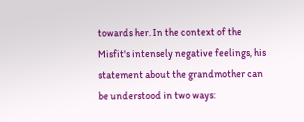towards her. In the context of the Misfit's intensely negative feelings, his statement about the grandmother can be understood in two ways: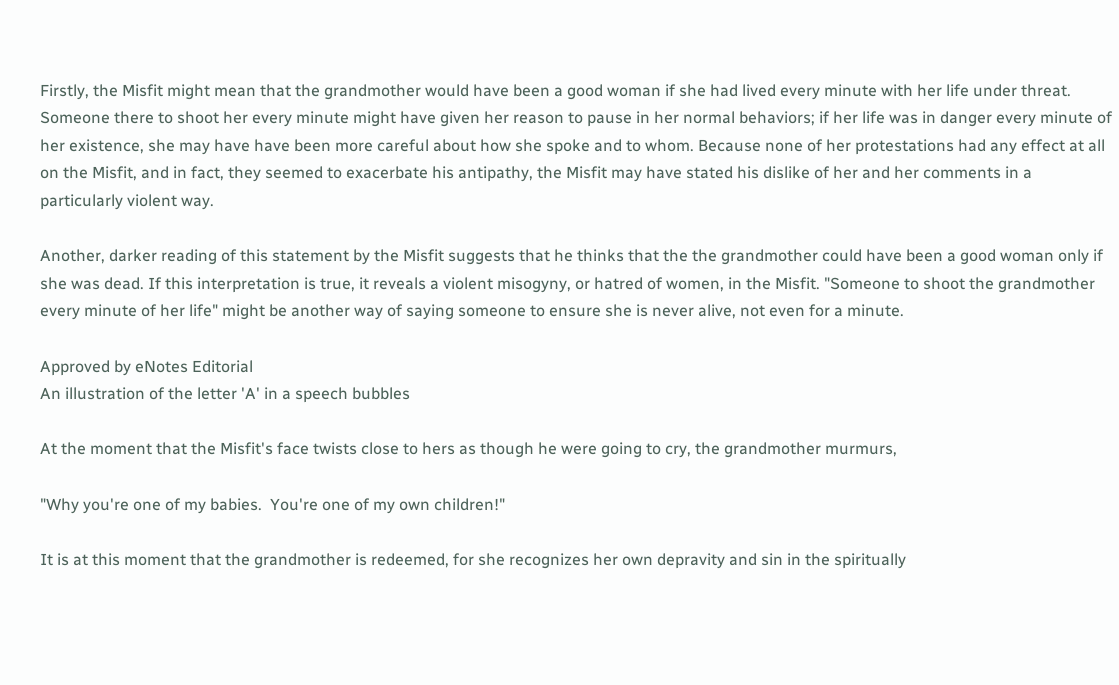Firstly, the Misfit might mean that the grandmother would have been a good woman if she had lived every minute with her life under threat. Someone there to shoot her every minute might have given her reason to pause in her normal behaviors; if her life was in danger every minute of her existence, she may have have been more careful about how she spoke and to whom. Because none of her protestations had any effect at all on the Misfit, and in fact, they seemed to exacerbate his antipathy, the Misfit may have stated his dislike of her and her comments in a particularly violent way.

Another, darker reading of this statement by the Misfit suggests that he thinks that the the grandmother could have been a good woman only if she was dead. If this interpretation is true, it reveals a violent misogyny, or hatred of women, in the Misfit. "Someone to shoot the grandmother every minute of her life" might be another way of saying someone to ensure she is never alive, not even for a minute.

Approved by eNotes Editorial
An illustration of the letter 'A' in a speech bubbles

At the moment that the Misfit's face twists close to hers as though he were going to cry, the grandmother murmurs,

"Why you're one of my babies.  You're one of my own children!"

It is at this moment that the grandmother is redeemed, for she recognizes her own depravity and sin in the spiritually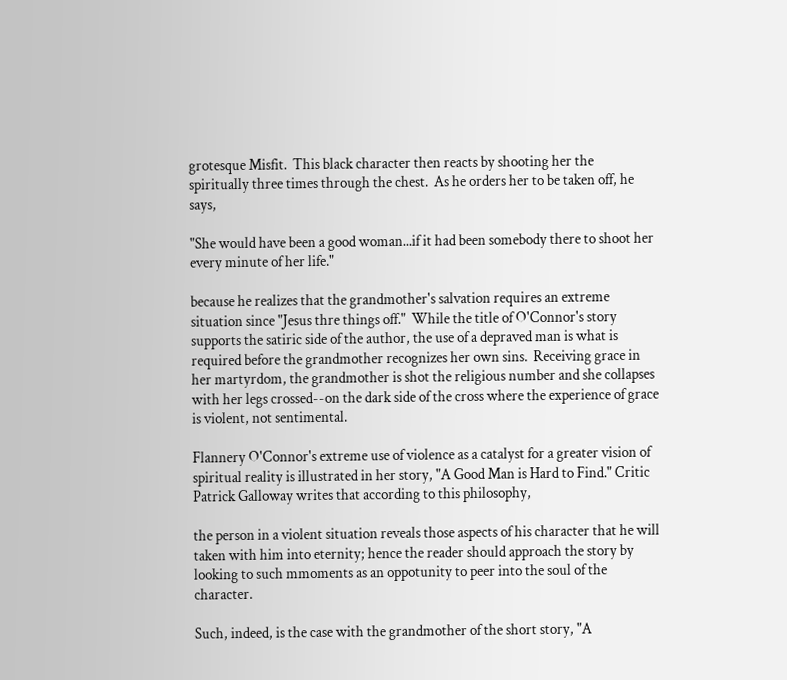grotesque Misfit.  This black character then reacts by shooting her the spiritually three times through the chest.  As he orders her to be taken off, he says,

"She would have been a good woman...if it had been somebody there to shoot her every minute of her life."

because he realizes that the grandmother's salvation requires an extreme situation since "Jesus thre things off."  While the title of O'Connor's story supports the satiric side of the author, the use of a depraved man is what is required before the grandmother recognizes her own sins.  Receiving grace in her martyrdom, the grandmother is shot the religious number and she collapses with her legs crossed--on the dark side of the cross where the experience of grace is violent, not sentimental.

Flannery O'Connor's extreme use of violence as a catalyst for a greater vision of spiritual reality is illustrated in her story, "A Good Man is Hard to Find." Critic Patrick Galloway writes that according to this philosophy,

the person in a violent situation reveals those aspects of his character that he will taken with him into eternity; hence the reader should approach the story by looking to such mmoments as an oppotunity to peer into the soul of the character.

Such, indeed, is the case with the grandmother of the short story, "A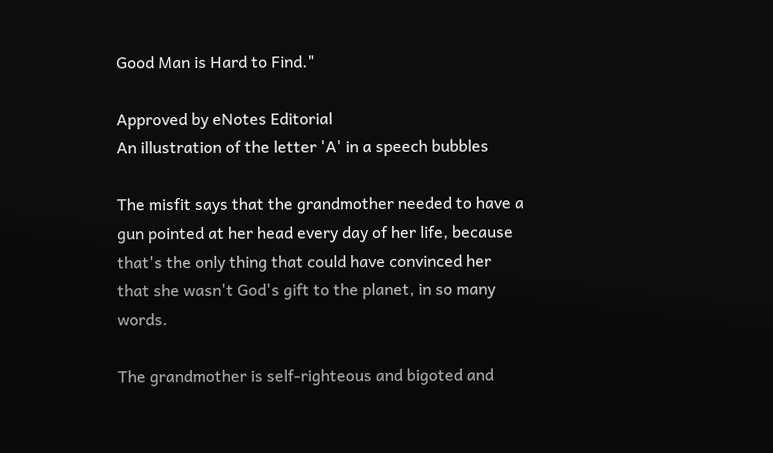Good Man is Hard to Find."

Approved by eNotes Editorial
An illustration of the letter 'A' in a speech bubbles

The misfit says that the grandmother needed to have a gun pointed at her head every day of her life, because that's the only thing that could have convinced her that she wasn't God's gift to the planet, in so many words.

The grandmother is self-righteous and bigoted and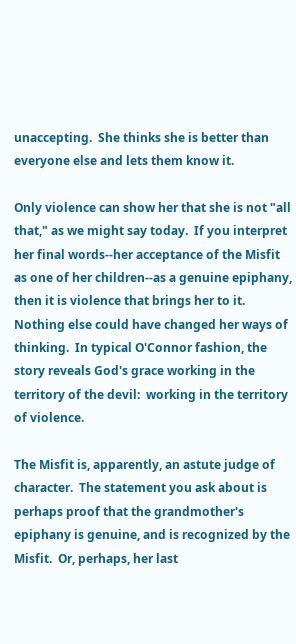unaccepting.  She thinks she is better than everyone else and lets them know it.

Only violence can show her that she is not "all that," as we might say today.  If you interpret her final words--her acceptance of the Misfit as one of her children--as a genuine epiphany, then it is violence that brings her to it.  Nothing else could have changed her ways of thinking.  In typical O'Connor fashion, the story reveals God's grace working in the territory of the devil:  working in the territory of violence.

The Misfit is, apparently, an astute judge of character.  The statement you ask about is perhaps proof that the grandmother's epiphany is genuine, and is recognized by the Misfit.  Or, perhaps, her last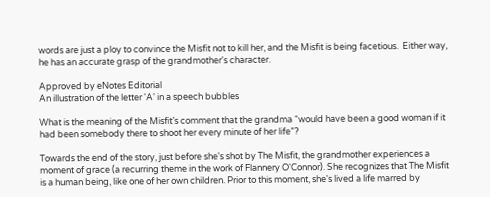words are just a ploy to convince the Misfit not to kill her, and the Misfit is being facetious.  Either way, he has an accurate grasp of the grandmother's character.

Approved by eNotes Editorial
An illustration of the letter 'A' in a speech bubbles

What is the meaning of the Misfit’s comment that the grandma “would have been a good woman if it had been somebody there to shoot her every minute of her life”?

Towards the end of the story, just before she's shot by The Misfit, the grandmother experiences a moment of grace (a recurring theme in the work of Flannery O'Connor). She recognizes that The Misfit is a human being, like one of her own children. Prior to this moment, she's lived a life marred by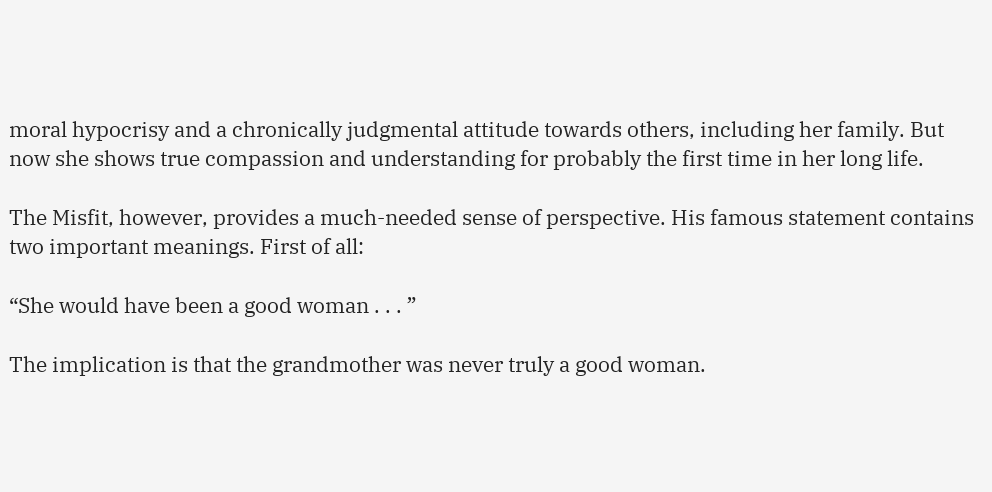moral hypocrisy and a chronically judgmental attitude towards others, including her family. But now she shows true compassion and understanding for probably the first time in her long life.

The Misfit, however, provides a much-needed sense of perspective. His famous statement contains two important meanings. First of all:

“She would have been a good woman . . . ”

The implication is that the grandmother was never truly a good woman.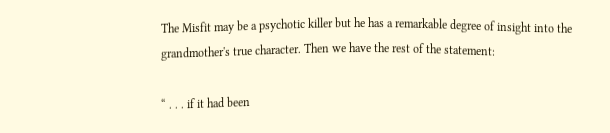The Misfit may be a psychotic killer but he has a remarkable degree of insight into the grandmother's true character. Then we have the rest of the statement:

“ . . . if it had been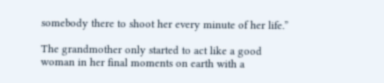somebody there to shoot her every minute of her life.”

The grandmother only started to act like a good woman in her final moments on earth with a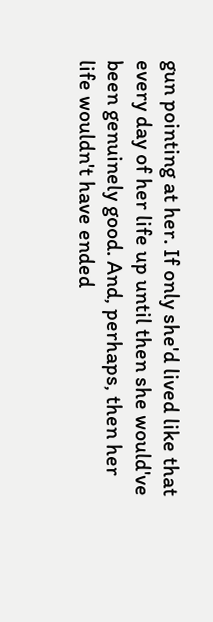gun pointing at her. If only she'd lived like that every day of her life up until then she would've been genuinely good. And, perhaps, then her life wouldn't have ended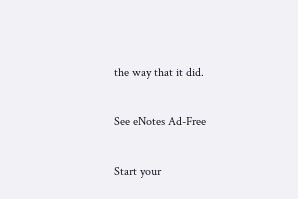the way that it did.

See eNotes Ad-Free

Start your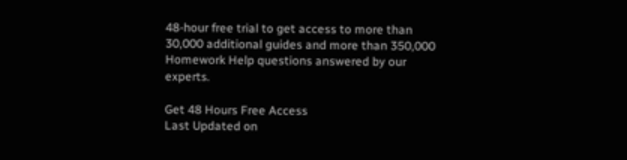48-hour free trial to get access to more than 30,000 additional guides and more than 350,000 Homework Help questions answered by our experts.

Get 48 Hours Free Access
Last Updated on